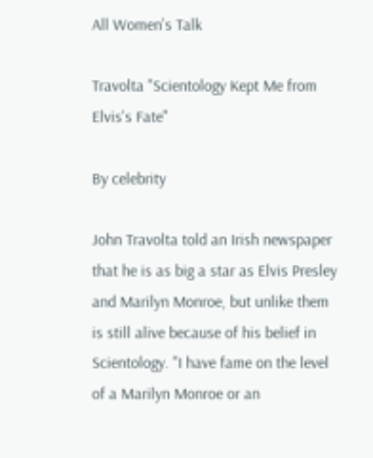All Women's Talk

Travolta "Scientology Kept Me from Elvis's Fate"

By celebrity

John Travolta told an Irish newspaper that he is as big a star as Elvis Presley and Marilyn Monroe, but unlike them is still alive because of his belief in Scientology. "I have fame on the level of a Marilyn Monroe or an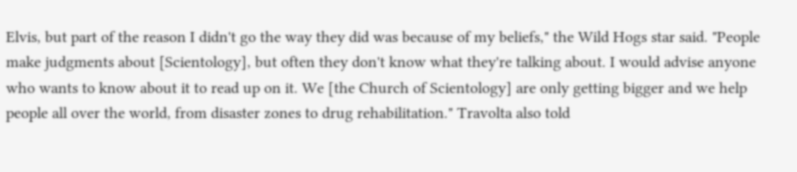Elvis, but part of the reason I didn't go the way they did was because of my beliefs," the Wild Hogs star said. "People make judgments about [Scientology], but often they don't know what they're talking about. I would advise anyone who wants to know about it to read up on it. We [the Church of Scientology] are only getting bigger and we help people all over the world, from disaster zones to drug rehabilitation." Travolta also told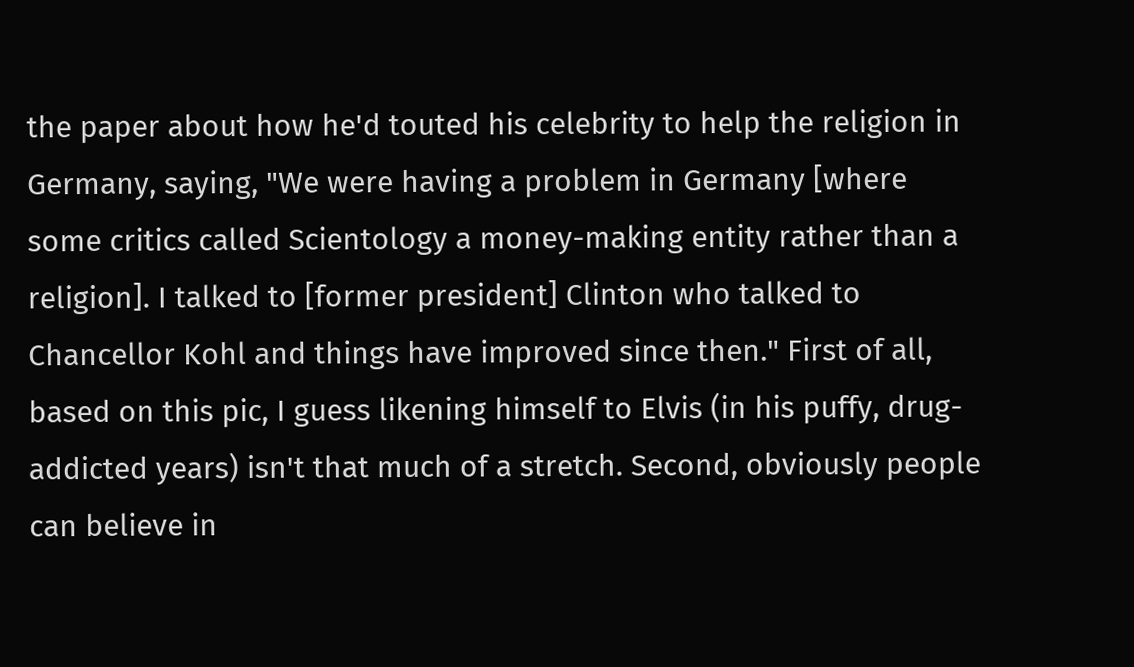the paper about how he'd touted his celebrity to help the religion in Germany, saying, "We were having a problem in Germany [where some critics called Scientology a money-making entity rather than a religion]. I talked to [former president] Clinton who talked to Chancellor Kohl and things have improved since then." First of all, based on this pic, I guess likening himself to Elvis (in his puffy, drug-addicted years) isn't that much of a stretch. Second, obviously people can believe in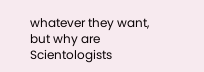whatever they want, but why are Scientologists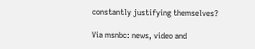constantly justifying themselves?

Via msnbc: news, video and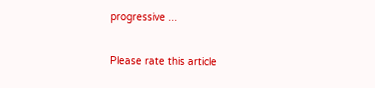progressive ...

Please rate this article